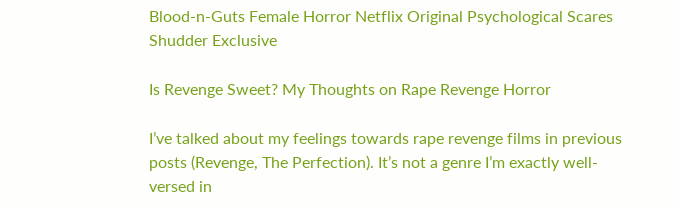Blood-n-Guts Female Horror Netflix Original Psychological Scares Shudder Exclusive

Is Revenge Sweet? My Thoughts on Rape Revenge Horror

I’ve talked about my feelings towards rape revenge films in previous posts (Revenge, The Perfection). It’s not a genre I’m exactly well-versed in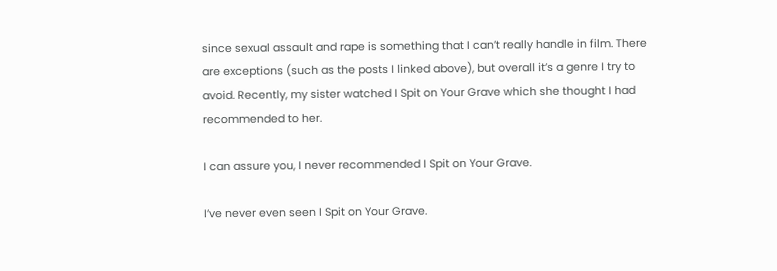since sexual assault and rape is something that I can’t really handle in film. There are exceptions (such as the posts I linked above), but overall it’s a genre I try to avoid. Recently, my sister watched I Spit on Your Grave which she thought I had recommended to her.

I can assure you, I never recommended I Spit on Your Grave.

I’ve never even seen I Spit on Your Grave.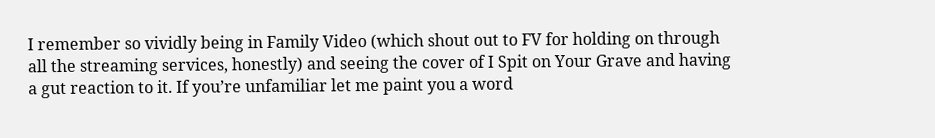I remember so vividly being in Family Video (which shout out to FV for holding on through all the streaming services, honestly) and seeing the cover of I Spit on Your Grave and having a gut reaction to it. If you’re unfamiliar let me paint you a word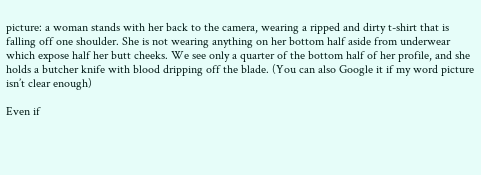picture: a woman stands with her back to the camera, wearing a ripped and dirty t-shirt that is falling off one shoulder. She is not wearing anything on her bottom half aside from underwear which expose half her butt cheeks. We see only a quarter of the bottom half of her profile, and she holds a butcher knife with blood dripping off the blade. (You can also Google it if my word picture isn’t clear enough)

Even if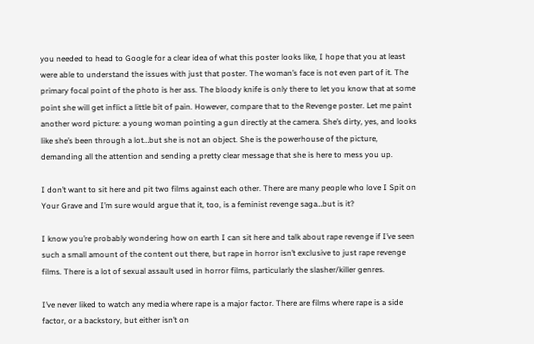you needed to head to Google for a clear idea of what this poster looks like, I hope that you at least were able to understand the issues with just that poster. The woman’s face is not even part of it. The primary focal point of the photo is her ass. The bloody knife is only there to let you know that at some point she will get inflict a little bit of pain. However, compare that to the Revenge poster. Let me paint another word picture: a young woman pointing a gun directly at the camera. She’s dirty, yes, and looks like she’s been through a lot…but she is not an object. She is the powerhouse of the picture, demanding all the attention and sending a pretty clear message that she is here to mess you up.

I don’t want to sit here and pit two films against each other. There are many people who love I Spit on Your Grave and I’m sure would argue that it, too, is a feminist revenge saga…but is it?

I know you’re probably wondering how on earth I can sit here and talk about rape revenge if I’ve seen such a small amount of the content out there, but rape in horror isn’t exclusive to just rape revenge films. There is a lot of sexual assault used in horror films, particularly the slasher/killer genres.

I’ve never liked to watch any media where rape is a major factor. There are films where rape is a side factor, or a backstory, but either isn’t on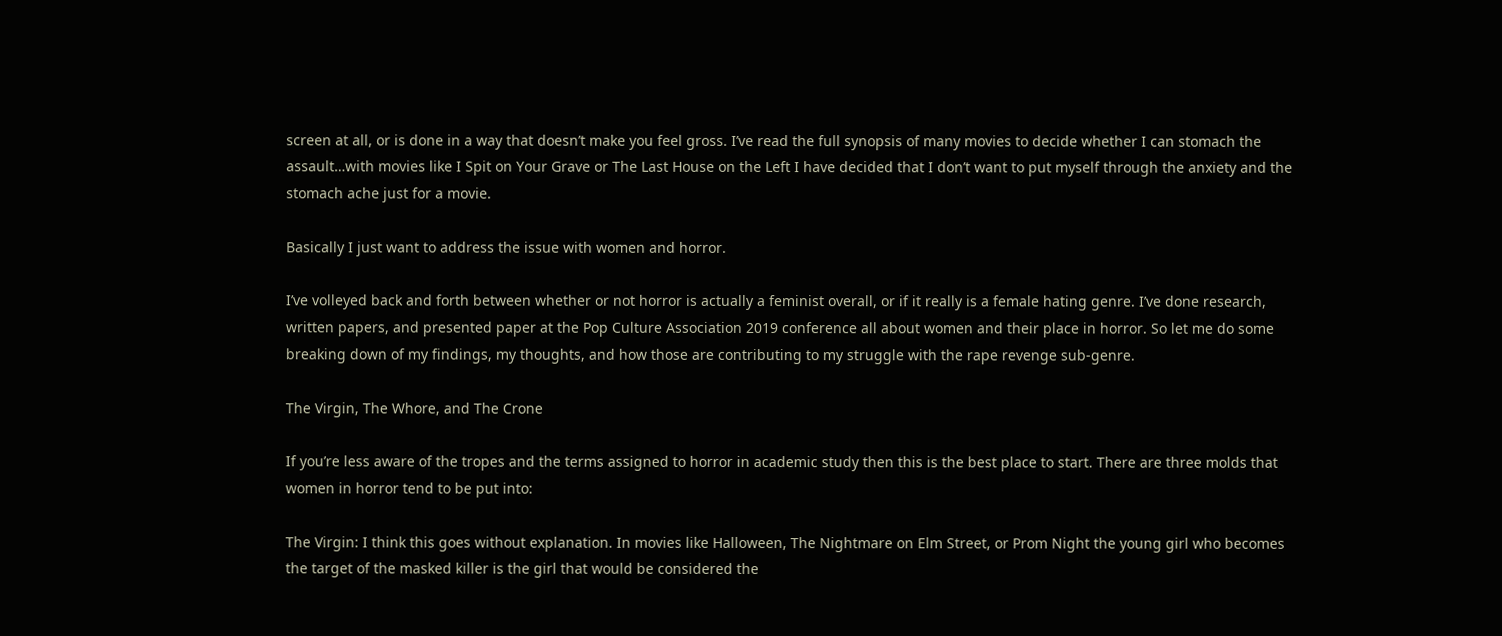screen at all, or is done in a way that doesn’t make you feel gross. I’ve read the full synopsis of many movies to decide whether I can stomach the assault…with movies like I Spit on Your Grave or The Last House on the Left I have decided that I don’t want to put myself through the anxiety and the stomach ache just for a movie.

Basically I just want to address the issue with women and horror.

I’ve volleyed back and forth between whether or not horror is actually a feminist overall, or if it really is a female hating genre. I’ve done research, written papers, and presented paper at the Pop Culture Association 2019 conference all about women and their place in horror. So let me do some breaking down of my findings, my thoughts, and how those are contributing to my struggle with the rape revenge sub-genre.

The Virgin, The Whore, and The Crone

If you’re less aware of the tropes and the terms assigned to horror in academic study then this is the best place to start. There are three molds that women in horror tend to be put into:

The Virgin: I think this goes without explanation. In movies like Halloween, The Nightmare on Elm Street, or Prom Night the young girl who becomes the target of the masked killer is the girl that would be considered the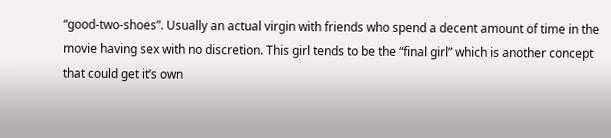“good-two-shoes”. Usually an actual virgin with friends who spend a decent amount of time in the movie having sex with no discretion. This girl tends to be the “final girl” which is another concept that could get it’s own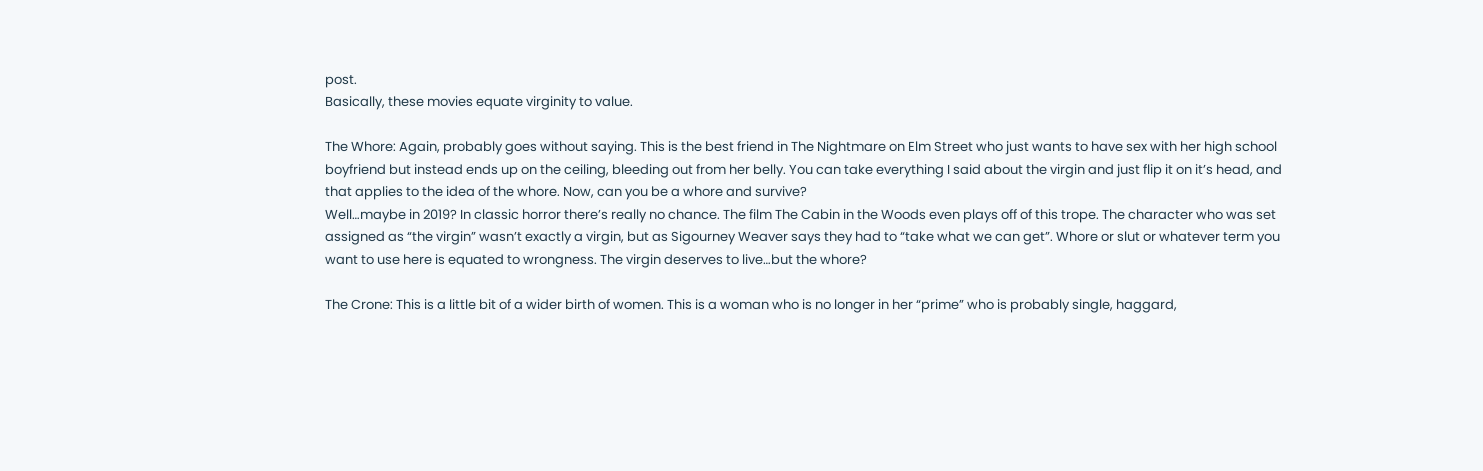post.
Basically, these movies equate virginity to value.

The Whore: Again, probably goes without saying. This is the best friend in The Nightmare on Elm Street who just wants to have sex with her high school boyfriend but instead ends up on the ceiling, bleeding out from her belly. You can take everything I said about the virgin and just flip it on it’s head, and that applies to the idea of the whore. Now, can you be a whore and survive?
Well…maybe in 2019? In classic horror there’s really no chance. The film The Cabin in the Woods even plays off of this trope. The character who was set assigned as “the virgin” wasn’t exactly a virgin, but as Sigourney Weaver says they had to “take what we can get”. Whore or slut or whatever term you want to use here is equated to wrongness. The virgin deserves to live…but the whore?

The Crone: This is a little bit of a wider birth of women. This is a woman who is no longer in her “prime” who is probably single, haggard,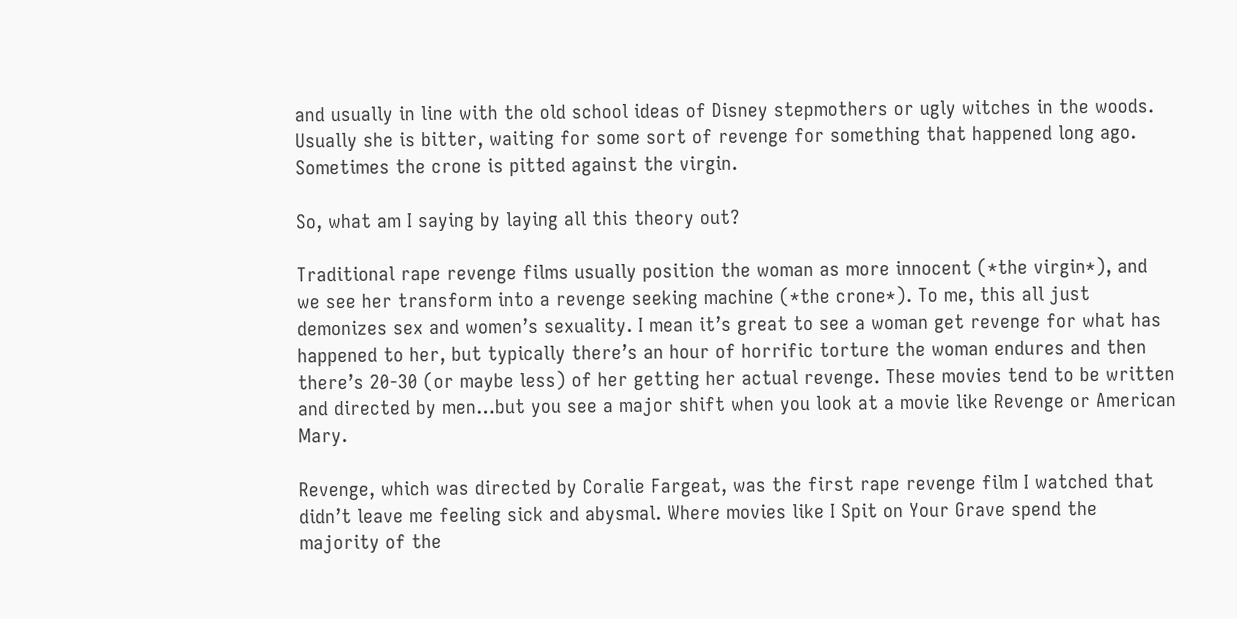and usually in line with the old school ideas of Disney stepmothers or ugly witches in the woods. Usually she is bitter, waiting for some sort of revenge for something that happened long ago. Sometimes the crone is pitted against the virgin.

So, what am I saying by laying all this theory out?

Traditional rape revenge films usually position the woman as more innocent (*the virgin*), and we see her transform into a revenge seeking machine (*the crone*). To me, this all just demonizes sex and women’s sexuality. I mean it’s great to see a woman get revenge for what has happened to her, but typically there’s an hour of horrific torture the woman endures and then there’s 20-30 (or maybe less) of her getting her actual revenge. These movies tend to be written and directed by men…but you see a major shift when you look at a movie like Revenge or American Mary.

Revenge, which was directed by Coralie Fargeat, was the first rape revenge film I watched that didn’t leave me feeling sick and abysmal. Where movies like I Spit on Your Grave spend the majority of the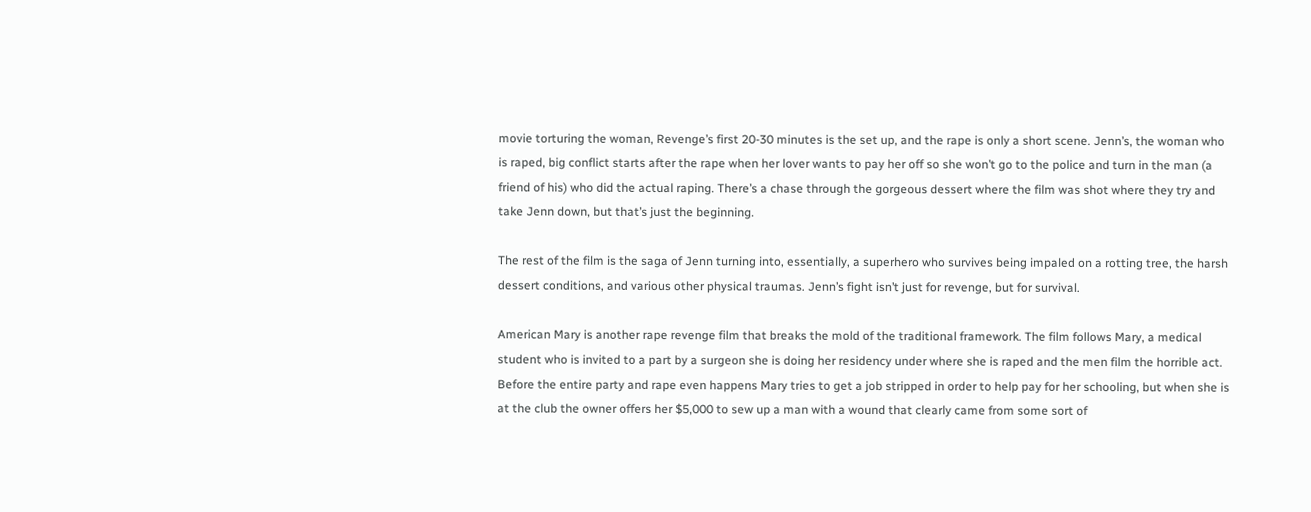movie torturing the woman, Revenge’s first 20-30 minutes is the set up, and the rape is only a short scene. Jenn’s, the woman who is raped, big conflict starts after the rape when her lover wants to pay her off so she won’t go to the police and turn in the man (a friend of his) who did the actual raping. There’s a chase through the gorgeous dessert where the film was shot where they try and take Jenn down, but that’s just the beginning.

The rest of the film is the saga of Jenn turning into, essentially, a superhero who survives being impaled on a rotting tree, the harsh dessert conditions, and various other physical traumas. Jenn’s fight isn’t just for revenge, but for survival.

American Mary is another rape revenge film that breaks the mold of the traditional framework. The film follows Mary, a medical student who is invited to a part by a surgeon she is doing her residency under where she is raped and the men film the horrible act. Before the entire party and rape even happens Mary tries to get a job stripped in order to help pay for her schooling, but when she is at the club the owner offers her $5,000 to sew up a man with a wound that clearly came from some sort of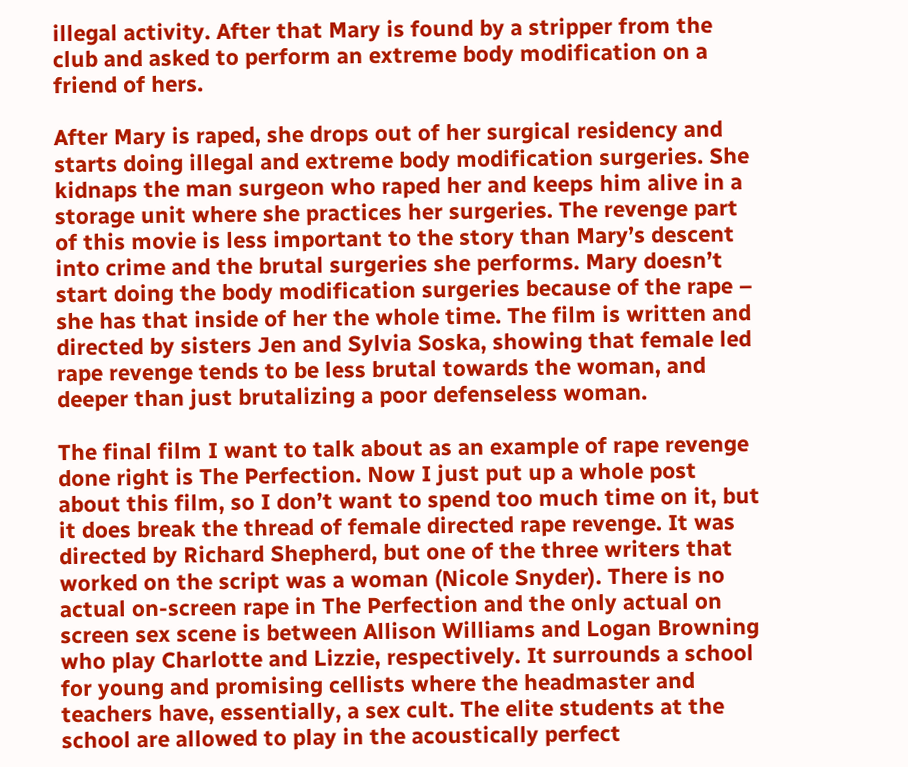illegal activity. After that Mary is found by a stripper from the club and asked to perform an extreme body modification on a friend of hers.

After Mary is raped, she drops out of her surgical residency and starts doing illegal and extreme body modification surgeries. She kidnaps the man surgeon who raped her and keeps him alive in a storage unit where she practices her surgeries. The revenge part of this movie is less important to the story than Mary’s descent into crime and the brutal surgeries she performs. Mary doesn’t start doing the body modification surgeries because of the rape – she has that inside of her the whole time. The film is written and directed by sisters Jen and Sylvia Soska, showing that female led rape revenge tends to be less brutal towards the woman, and deeper than just brutalizing a poor defenseless woman.

The final film I want to talk about as an example of rape revenge done right is The Perfection. Now I just put up a whole post about this film, so I don’t want to spend too much time on it, but it does break the thread of female directed rape revenge. It was directed by Richard Shepherd, but one of the three writers that worked on the script was a woman (Nicole Snyder). There is no actual on-screen rape in The Perfection and the only actual on screen sex scene is between Allison Williams and Logan Browning who play Charlotte and Lizzie, respectively. It surrounds a school for young and promising cellists where the headmaster and teachers have, essentially, a sex cult. The elite students at the school are allowed to play in the acoustically perfect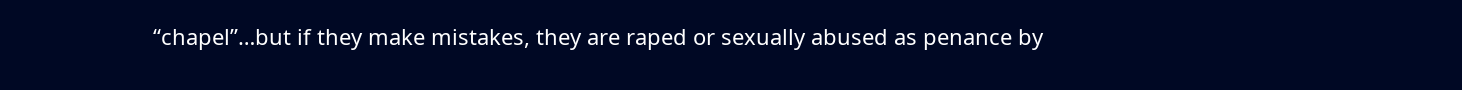“chapel”…but if they make mistakes, they are raped or sexually abused as penance by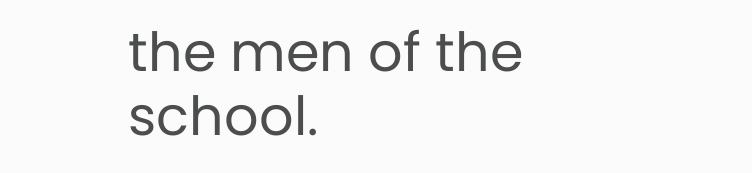the men of the school.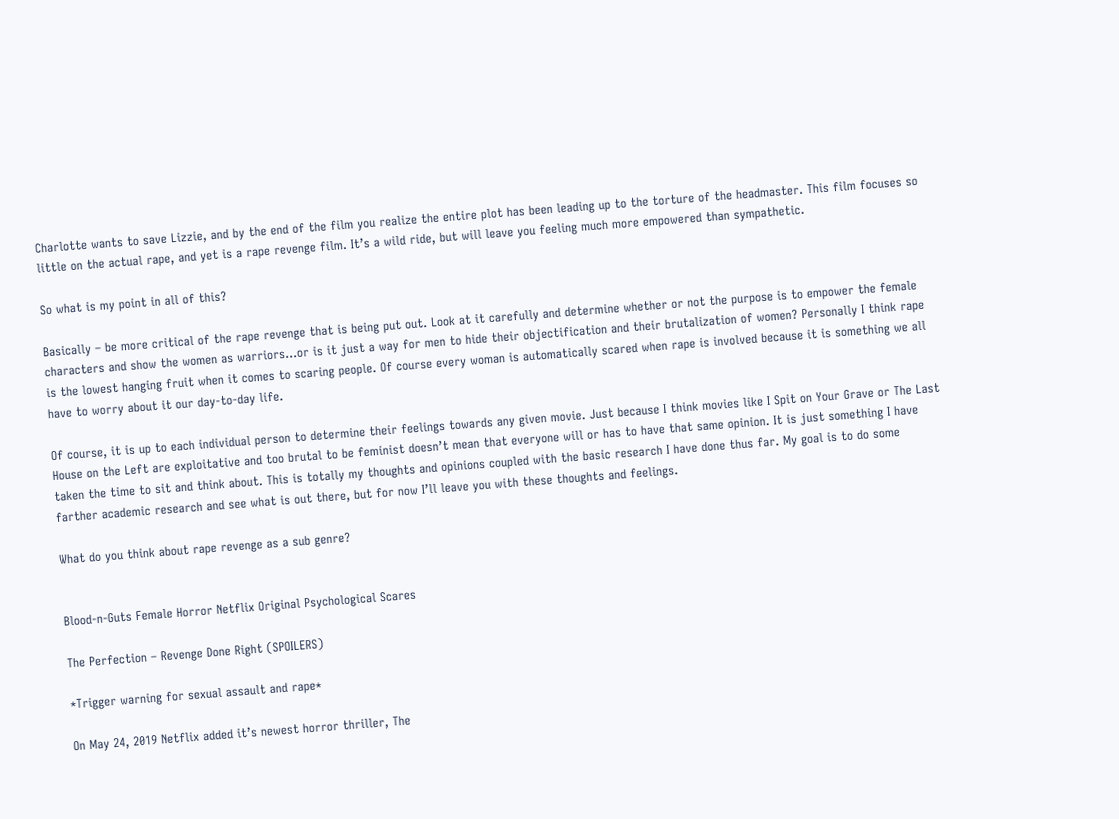Charlotte wants to save Lizzie, and by the end of the film you realize the entire plot has been leading up to the torture of the headmaster. This film focuses so little on the actual rape, and yet is a rape revenge film. It’s a wild ride, but will leave you feeling much more empowered than sympathetic.

So what is my point in all of this?

Basically – be more critical of the rape revenge that is being put out. Look at it carefully and determine whether or not the purpose is to empower the female characters and show the women as warriors…or is it just a way for men to hide their objectification and their brutalization of women? Personally I think rape is the lowest hanging fruit when it comes to scaring people. Of course every woman is automatically scared when rape is involved because it is something we all have to worry about it our day-to-day life.

Of course, it is up to each individual person to determine their feelings towards any given movie. Just because I think movies like I Spit on Your Grave or The Last House on the Left are exploitative and too brutal to be feminist doesn’t mean that everyone will or has to have that same opinion. It is just something I have taken the time to sit and think about. This is totally my thoughts and opinions coupled with the basic research I have done thus far. My goal is to do some farther academic research and see what is out there, but for now I’ll leave you with these thoughts and feelings.

What do you think about rape revenge as a sub genre?


Blood-n-Guts Female Horror Netflix Original Psychological Scares

The Perfection – Revenge Done Right (SPOILERS)

*Trigger warning for sexual assault and rape*

On May 24, 2019 Netflix added it’s newest horror thriller, The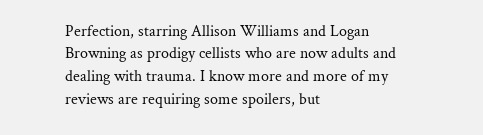Perfection, starring Allison Williams and Logan Browning as prodigy cellists who are now adults and dealing with trauma. I know more and more of my reviews are requiring some spoilers, but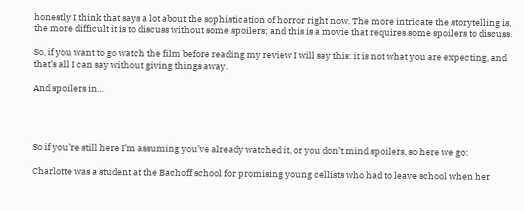honestly I think that says a lot about the sophistication of horror right now. The more intricate the storytelling is, the more difficult it is to discuss without some spoilers; and this is a movie that requires some spoilers to discuss.

So, if you want to go watch the film before reading my review I will say this: it is not what you are expecting, and that’s all I can say without giving things away.

And spoilers in…




So if you’re still here I’m assuming you’ve already watched it, or you don’t mind spoilers, so here we go:

Charlotte was a student at the Bachoff school for promising young cellists who had to leave school when her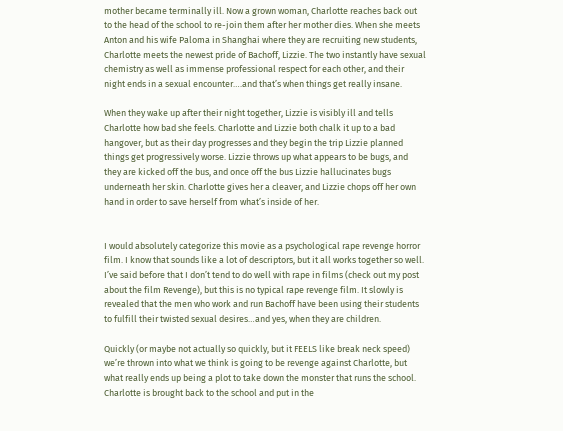mother became terminally ill. Now a grown woman, Charlotte reaches back out to the head of the school to re-join them after her mother dies. When she meets Anton and his wife Paloma in Shanghai where they are recruiting new students, Charlotte meets the newest pride of Bachoff, Lizzie. The two instantly have sexual chemistry as well as immense professional respect for each other, and their night ends in a sexual encounter….and that’s when things get really insane.

When they wake up after their night together, Lizzie is visibly ill and tells Charlotte how bad she feels. Charlotte and Lizzie both chalk it up to a bad hangover, but as their day progresses and they begin the trip Lizzie planned things get progressively worse. Lizzie throws up what appears to be bugs, and they are kicked off the bus, and once off the bus Lizzie hallucinates bugs underneath her skin. Charlotte gives her a cleaver, and Lizzie chops off her own hand in order to save herself from what’s inside of her.


I would absolutely categorize this movie as a psychological rape revenge horror film. I know that sounds like a lot of descriptors, but it all works together so well. I’ve said before that I don’t tend to do well with rape in films (check out my post about the film Revenge), but this is no typical rape revenge film. It slowly is revealed that the men who work and run Bachoff have been using their students to fulfill their twisted sexual desires…and yes, when they are children.

Quickly (or maybe not actually so quickly, but it FEELS like break neck speed) we’re thrown into what we think is going to be revenge against Charlotte, but what really ends up being a plot to take down the monster that runs the school. Charlotte is brought back to the school and put in the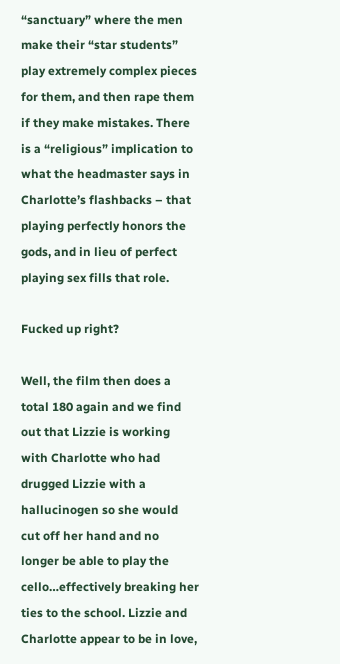“sanctuary” where the men make their “star students” play extremely complex pieces for them, and then rape them if they make mistakes. There is a “religious” implication to what the headmaster says in Charlotte’s flashbacks – that playing perfectly honors the gods, and in lieu of perfect playing sex fills that role.

Fucked up right?

Well, the film then does a total 180 again and we find out that Lizzie is working with Charlotte who had drugged Lizzie with a hallucinogen so she would cut off her hand and no longer be able to play the cello…effectively breaking her ties to the school. Lizzie and Charlotte appear to be in love,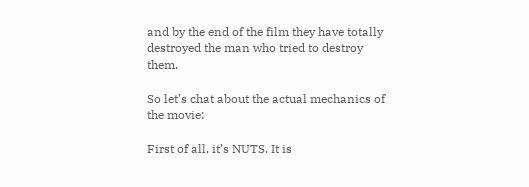and by the end of the film they have totally destroyed the man who tried to destroy them.

So let’s chat about the actual mechanics of the movie:

First of all, it’s NUTS. It is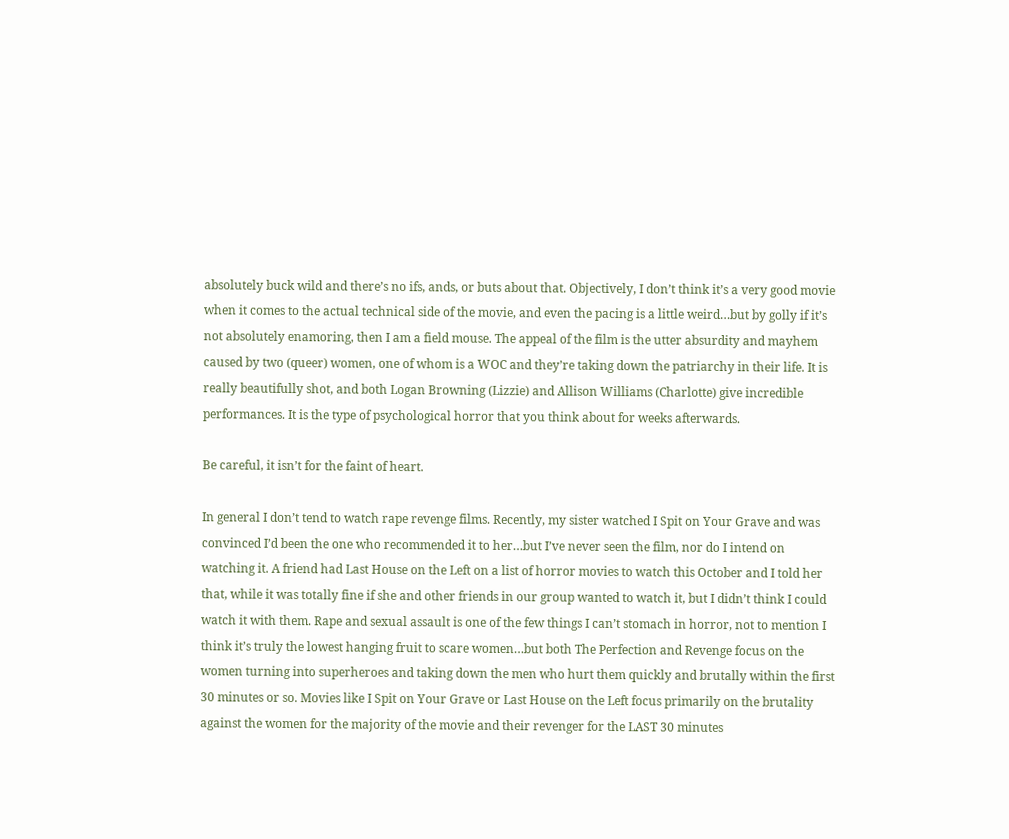absolutely buck wild and there’s no ifs, ands, or buts about that. Objectively, I don’t think it’s a very good movie when it comes to the actual technical side of the movie, and even the pacing is a little weird…but by golly if it’s not absolutely enamoring, then I am a field mouse. The appeal of the film is the utter absurdity and mayhem caused by two (queer) women, one of whom is a WOC and they’re taking down the patriarchy in their life. It is really beautifully shot, and both Logan Browning (Lizzie) and Allison Williams (Charlotte) give incredible performances. It is the type of psychological horror that you think about for weeks afterwards.

Be careful, it isn’t for the faint of heart.

In general I don’t tend to watch rape revenge films. Recently, my sister watched I Spit on Your Grave and was convinced I’d been the one who recommended it to her…but I’ve never seen the film, nor do I intend on watching it. A friend had Last House on the Left on a list of horror movies to watch this October and I told her that, while it was totally fine if she and other friends in our group wanted to watch it, but I didn’t think I could watch it with them. Rape and sexual assault is one of the few things I can’t stomach in horror, not to mention I think it’s truly the lowest hanging fruit to scare women…but both The Perfection and Revenge focus on the women turning into superheroes and taking down the men who hurt them quickly and brutally within the first 30 minutes or so. Movies like I Spit on Your Grave or Last House on the Left focus primarily on the brutality against the women for the majority of the movie and their revenger for the LAST 30 minutes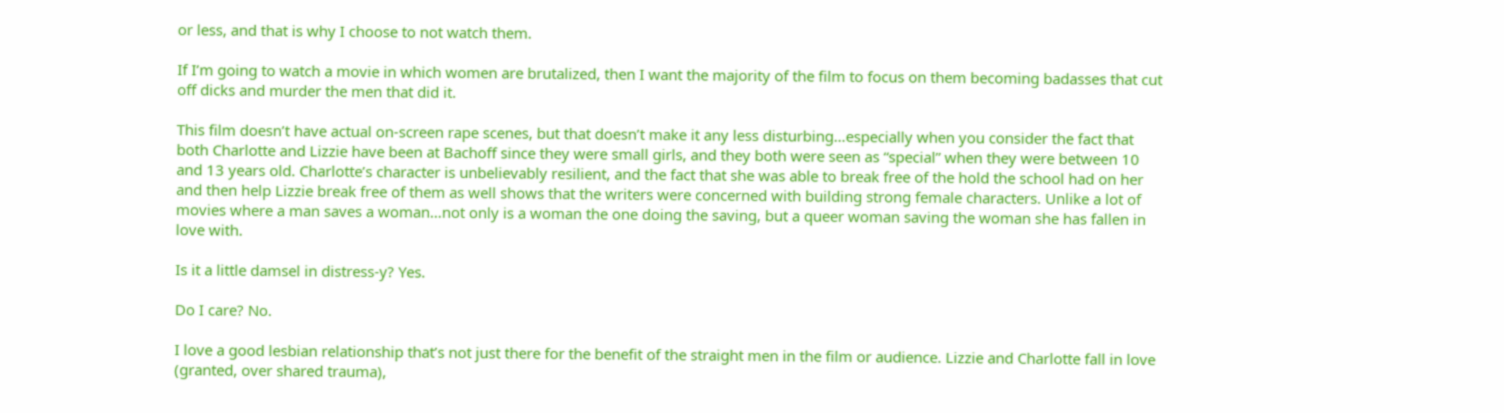or less, and that is why I choose to not watch them.

If I’m going to watch a movie in which women are brutalized, then I want the majority of the film to focus on them becoming badasses that cut off dicks and murder the men that did it.

This film doesn’t have actual on-screen rape scenes, but that doesn’t make it any less disturbing…especially when you consider the fact that both Charlotte and Lizzie have been at Bachoff since they were small girls, and they both were seen as “special” when they were between 10 and 13 years old. Charlotte’s character is unbelievably resilient, and the fact that she was able to break free of the hold the school had on her and then help Lizzie break free of them as well shows that the writers were concerned with building strong female characters. Unlike a lot of movies where a man saves a woman…not only is a woman the one doing the saving, but a queer woman saving the woman she has fallen in love with.

Is it a little damsel in distress-y? Yes.

Do I care? No.

I love a good lesbian relationship that’s not just there for the benefit of the straight men in the film or audience. Lizzie and Charlotte fall in love (granted, over shared trauma),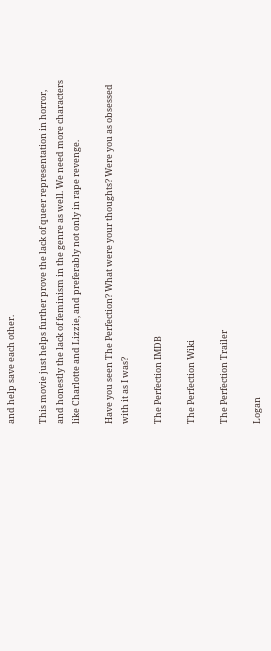and help save each other.

This movie just helps further prove the lack of queer representation in horror, and honestly the lack of feminism in the genre as well. We need more characters like Charlotte and Lizzie, and preferably not only in rape revenge.

Have you seen The Perfection? What were your thoughts? Were you as obsessed with it as I was?

The Perfection IMDB

The Perfection Wiki

The Perfection Trailer

Logan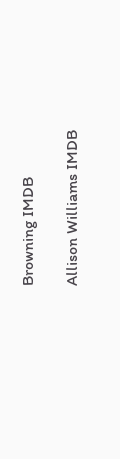Browning IMDB

Allison Williams IMDB